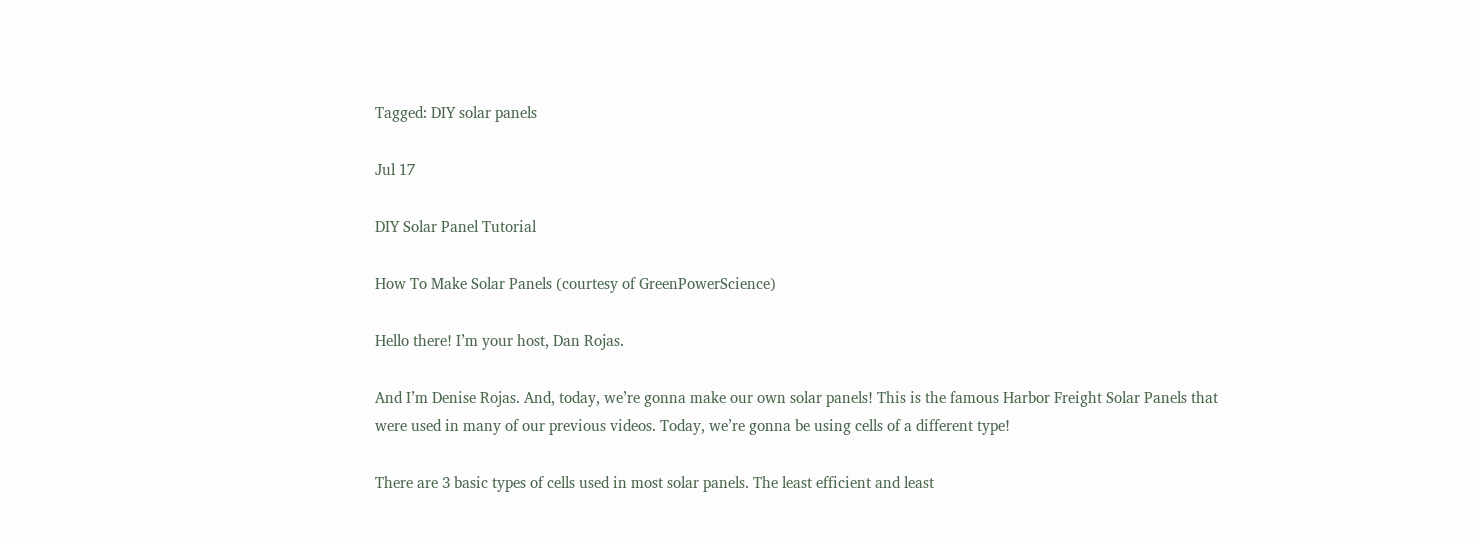Tagged: DIY solar panels

Jul 17

DIY Solar Panel Tutorial

How To Make Solar Panels (courtesy of GreenPowerScience)

Hello there! I’m your host, Dan Rojas.

And I’m Denise Rojas. And, today, we’re gonna make our own solar panels! This is the famous Harbor Freight Solar Panels that were used in many of our previous videos. Today, we’re gonna be using cells of a different type!

There are 3 basic types of cells used in most solar panels. The least efficient and least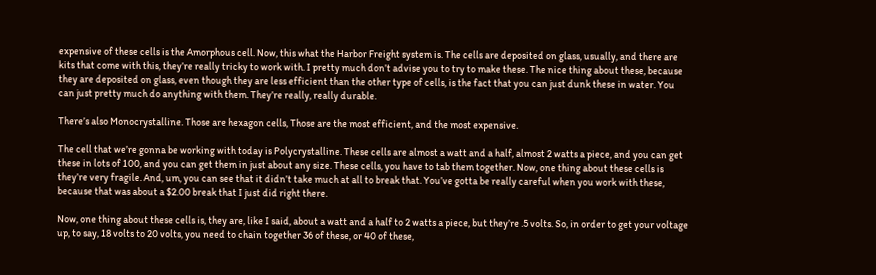expensive of these cells is the Amorphous cell. Now, this what the Harbor Freight system is. The cells are deposited on glass, usually, and there are kits that come with this, they’re really tricky to work with. I pretty much don’t advise you to try to make these. The nice thing about these, because they are deposited on glass, even though they are less efficient than the other type of cells, is the fact that you can just dunk these in water. You can just pretty much do anything with them. They’re really, really durable.

There’s also Monocrystalline. Those are hexagon cells, Those are the most efficient, and the most expensive.

The cell that we’re gonna be working with today is Polycrystalline. These cells are almost a watt and a half, almost 2 watts a piece, and you can get these in lots of 100, and you can get them in just about any size. These cells, you have to tab them together. Now, one thing about these cells is they’re very fragile. And, um, you can see that it didn’t take much at all to break that. You’ve gotta be really careful when you work with these, because that was about a $2.00 break that I just did right there.

Now, one thing about these cells is, they are, like I said, about a watt and a half to 2 watts a piece, but they’re .5 volts. So, in order to get your voltage up, to say, 18 volts to 20 volts, you need to chain together 36 of these, or 40 of these,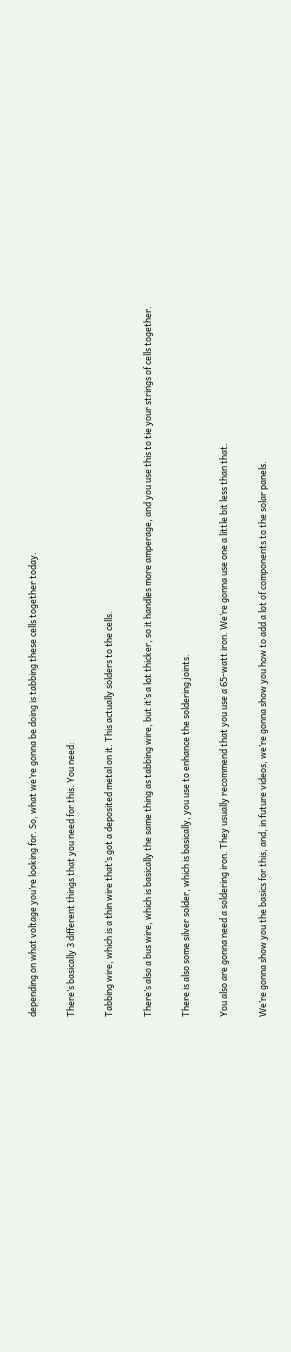depending on what voltage you’re looking for. So, what we’re gonna be doing is tabbing these cells together today.

There’s basically 3 different things that you need for this. You need:

Tabbing wire, which is a thin wire that’s got a deposited metal on it. This actually solders to the cells.

There’s also a bus wire, which is basically the same thing as tabbing wire, but it’s a lot thicker, so it handles more amperage, and you use this to tie your strings of cells together.

There is also some silver solder, which is basically, you use to enhance the soldering joints.

You also are gonna need a soldering iron. They usually recommend that you use a 65-watt iron. We’re gonna use one a little bit less than that.

We’re gonna show you the basics for this, and, in future videos, we’re gonna show you how to add a lot of components to the solar panels.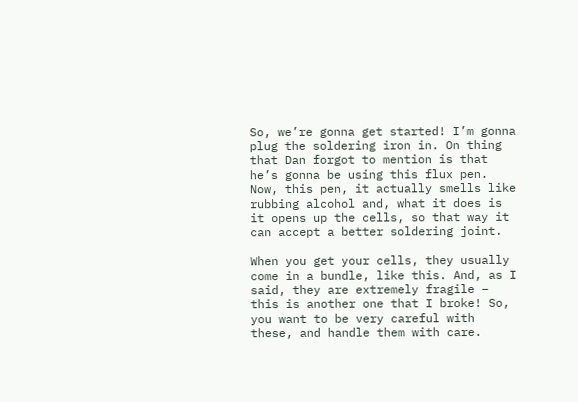So, we’re gonna get started! I’m gonna plug the soldering iron in. On thing that Dan forgot to mention is that he’s gonna be using this flux pen. Now, this pen, it actually smells like rubbing alcohol and, what it does is it opens up the cells, so that way it can accept a better soldering joint.

When you get your cells, they usually come in a bundle, like this. And, as I said, they are extremely fragile – this is another one that I broke! So, you want to be very careful with these, and handle them with care.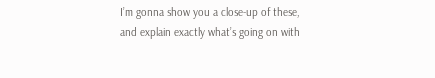I’m gonna show you a close-up of these, and explain exactly what’s going on with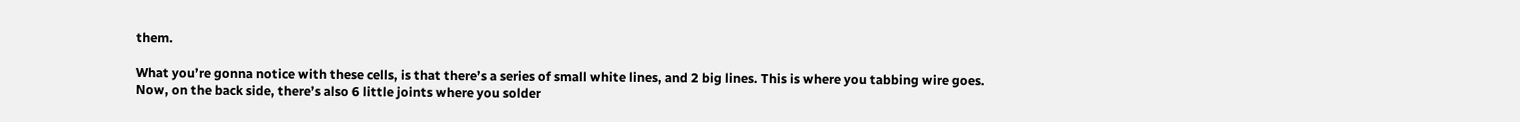them.

What you’re gonna notice with these cells, is that there’s a series of small white lines, and 2 big lines. This is where you tabbing wire goes. Now, on the back side, there’s also 6 little joints where you solder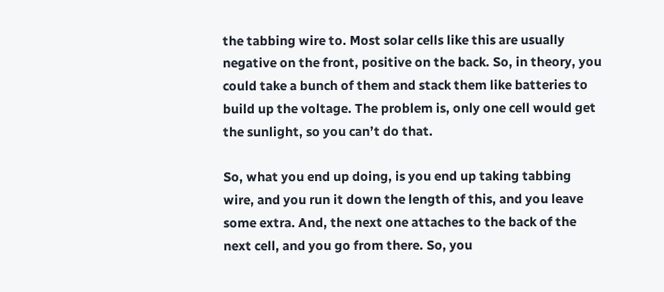the tabbing wire to. Most solar cells like this are usually negative on the front, positive on the back. So, in theory, you could take a bunch of them and stack them like batteries to build up the voltage. The problem is, only one cell would get the sunlight, so you can’t do that.

So, what you end up doing, is you end up taking tabbing wire, and you run it down the length of this, and you leave some extra. And, the next one attaches to the back of the next cell, and you go from there. So, you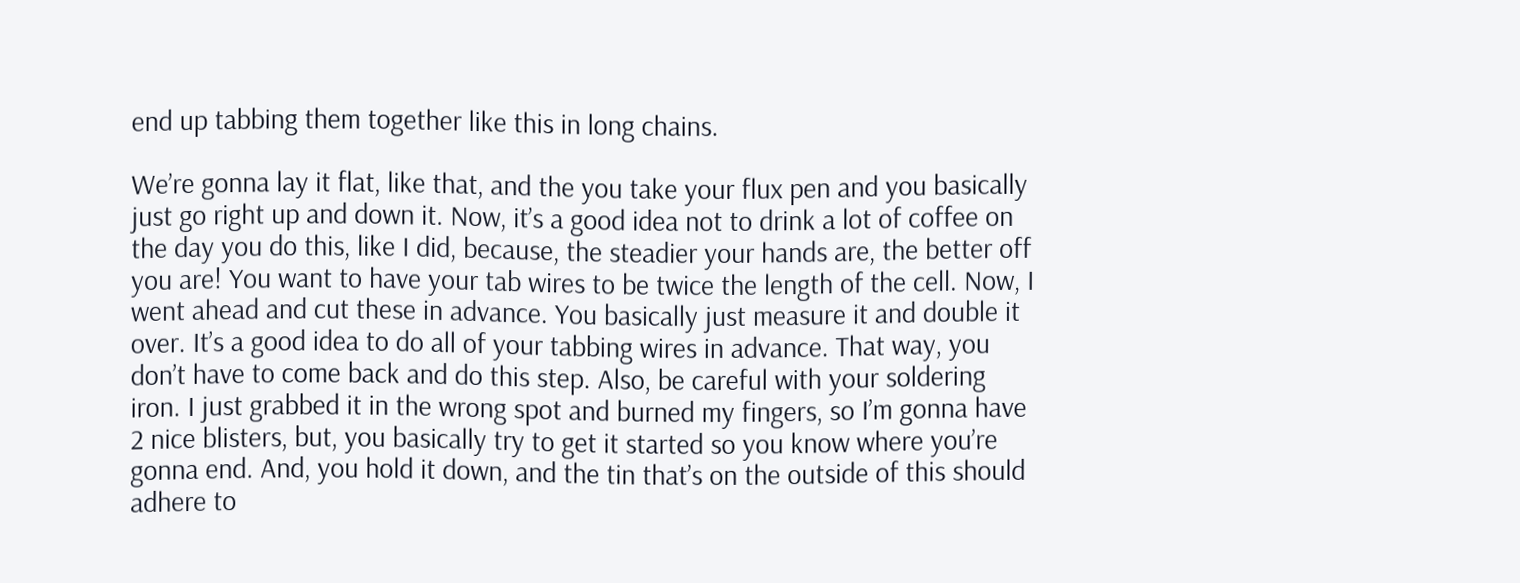end up tabbing them together like this in long chains.

We’re gonna lay it flat, like that, and the you take your flux pen and you basically just go right up and down it. Now, it’s a good idea not to drink a lot of coffee on the day you do this, like I did, because, the steadier your hands are, the better off you are! You want to have your tab wires to be twice the length of the cell. Now, I went ahead and cut these in advance. You basically just measure it and double it over. It’s a good idea to do all of your tabbing wires in advance. That way, you don’t have to come back and do this step. Also, be careful with your soldering iron. I just grabbed it in the wrong spot and burned my fingers, so I’m gonna have 2 nice blisters, but, you basically try to get it started so you know where you’re gonna end. And, you hold it down, and the tin that’s on the outside of this should adhere to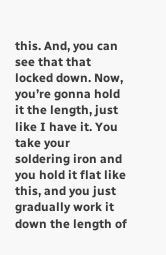this. And, you can see that that locked down. Now, you’re gonna hold it the length, just like I have it. You take your soldering iron and you hold it flat like this, and you just gradually work it down the length of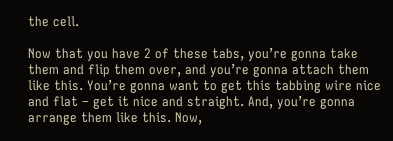the cell.

Now that you have 2 of these tabs, you’re gonna take them and flip them over, and you’re gonna attach them like this. You’re gonna want to get this tabbing wire nice and flat – get it nice and straight. And, you’re gonna arrange them like this. Now,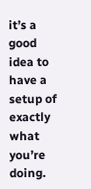it’s a good idea to have a setup of exactly what you’re doing.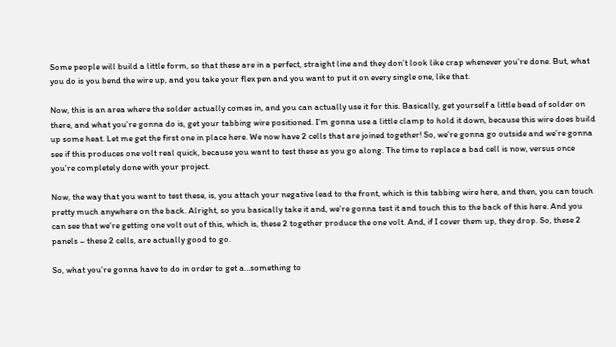Some people will build a little form, so that these are in a perfect, straight line and they don’t look like crap whenever you’re done. But, what you do is you bend the wire up, and you take your flex pen and you want to put it on every single one, like that.

Now, this is an area where the solder actually comes in, and you can actually use it for this. Basically, get yourself a little bead of solder on there, and what you’re gonna do is, get your tabbing wire positioned. I’m gonna use a little clamp to hold it down, because this wire does build up some heat. Let me get the first one in place here. We now have 2 cells that are joined together! So, we’re gonna go outside and we’re gonna see if this produces one volt real quick, because you want to test these as you go along. The time to replace a bad cell is now, versus once you’re completely done with your project.

Now, the way that you want to test these, is, you attach your negative lead to the front, which is this tabbing wire here, and then, you can touch pretty much anywhere on the back. Alright, so you basically take it and, we’re gonna test it and touch this to the back of this here. And you can see that we’re getting one volt out of this, which is, these 2 together produce the one volt. And, if I cover them up, they drop. So, these 2 panels – these 2 cells, are actually good to go.

So, what you’re gonna have to do in order to get a…something to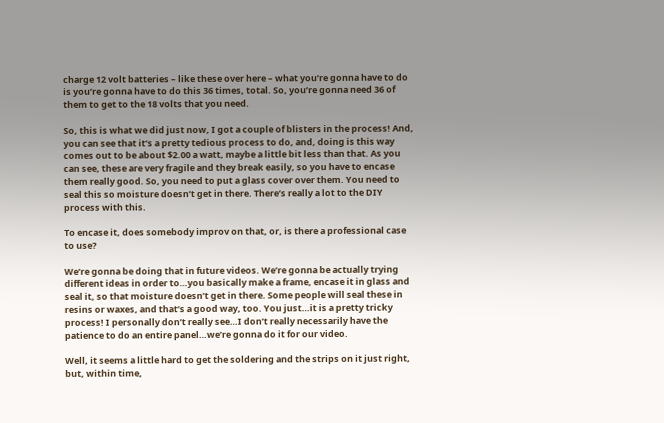charge 12 volt batteries – like these over here – what you’re gonna have to do is you’re gonna have to do this 36 times, total. So, you’re gonna need 36 of them to get to the 18 volts that you need.

So, this is what we did just now, I got a couple of blisters in the process! And, you can see that it’s a pretty tedious process to do, and, doing is this way comes out to be about $2.00 a watt, maybe a little bit less than that. As you can see, these are very fragile and they break easily, so you have to encase them really good. So, you need to put a glass cover over them. You need to seal this so moisture doesn’t get in there. There’s really a lot to the DIY process with this.

To encase it, does somebody improv on that, or, is there a professional case to use?

We’re gonna be doing that in future videos. We’re gonna be actually trying different ideas in order to…you basically make a frame, encase it in glass and seal it, so that moisture doesn’t get in there. Some people will seal these in resins or waxes, and that’s a good way, too. You just…it is a pretty tricky process! I personally don’t really see…I don’t really necessarily have the patience to do an entire panel…we’re gonna do it for our video.

Well, it seems a little hard to get the soldering and the strips on it just right, but, within time,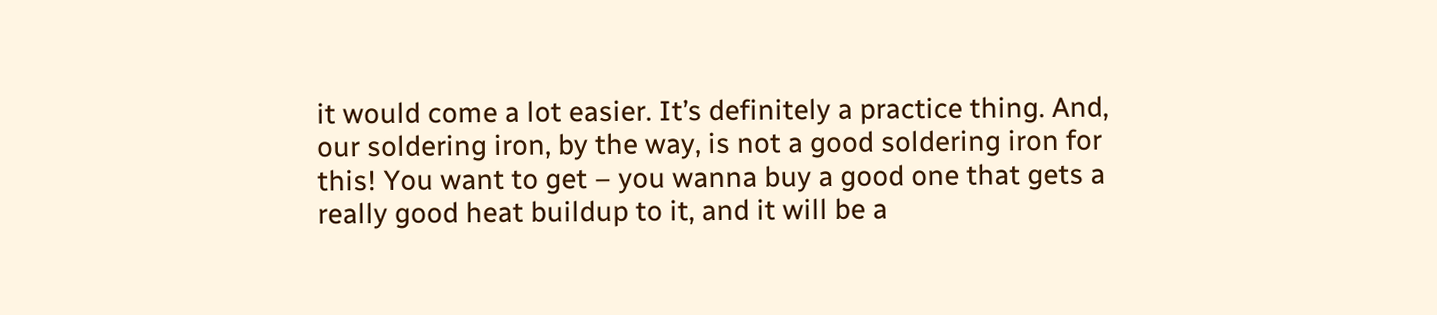it would come a lot easier. It’s definitely a practice thing. And, our soldering iron, by the way, is not a good soldering iron for this! You want to get – you wanna buy a good one that gets a really good heat buildup to it, and it will be a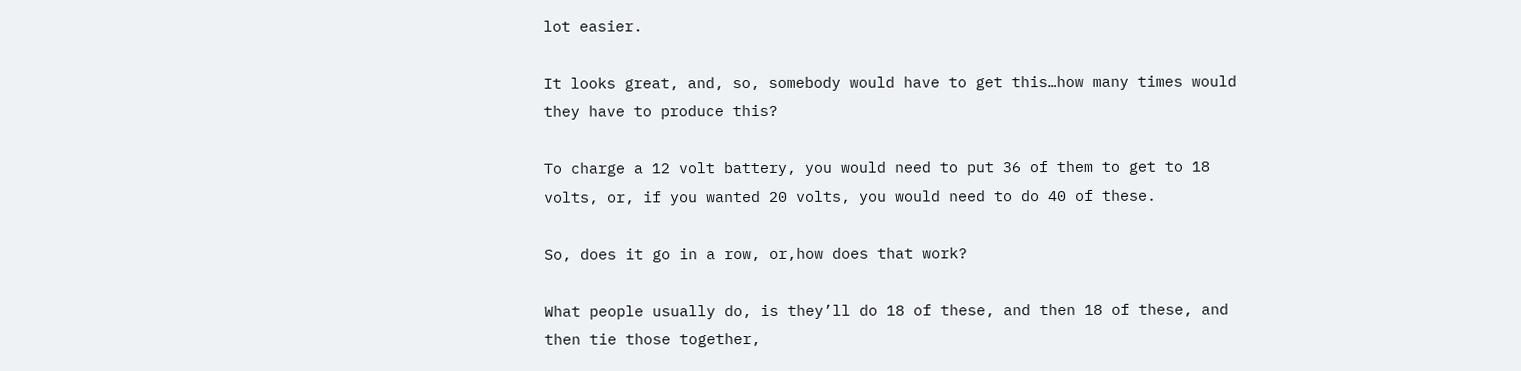lot easier.

It looks great, and, so, somebody would have to get this…how many times would they have to produce this?

To charge a 12 volt battery, you would need to put 36 of them to get to 18 volts, or, if you wanted 20 volts, you would need to do 40 of these.

So, does it go in a row, or,how does that work?

What people usually do, is they’ll do 18 of these, and then 18 of these, and then tie those together,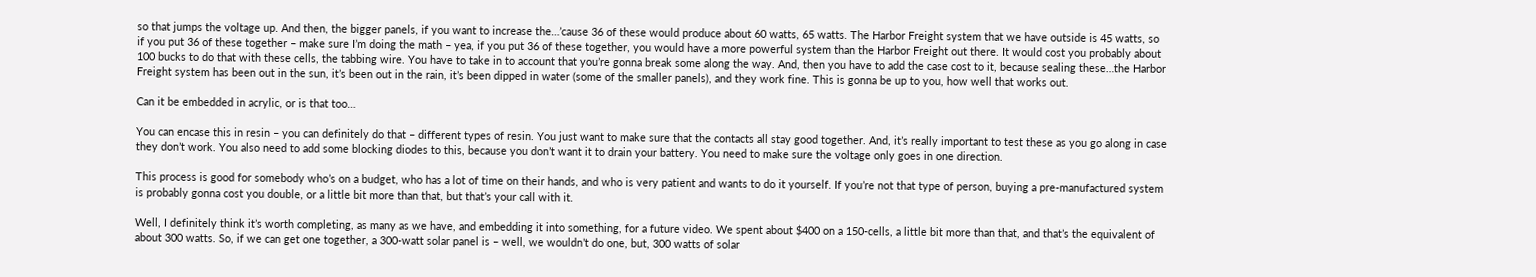so that jumps the voltage up. And then, the bigger panels, if you want to increase the…’cause 36 of these would produce about 60 watts, 65 watts. The Harbor Freight system that we have outside is 45 watts, so if you put 36 of these together – make sure I’m doing the math – yea, if you put 36 of these together, you would have a more powerful system than the Harbor Freight out there. It would cost you probably about 100 bucks to do that with these cells, the tabbing wire. You have to take in to account that you’re gonna break some along the way. And, then you have to add the case cost to it, because sealing these…the Harbor Freight system has been out in the sun, it’s been out in the rain, it’s been dipped in water (some of the smaller panels), and they work fine. This is gonna be up to you, how well that works out.

Can it be embedded in acrylic, or is that too…

You can encase this in resin – you can definitely do that – different types of resin. You just want to make sure that the contacts all stay good together. And, it’s really important to test these as you go along in case they don’t work. You also need to add some blocking diodes to this, because you don’t want it to drain your battery. You need to make sure the voltage only goes in one direction.

This process is good for somebody who’s on a budget, who has a lot of time on their hands, and who is very patient and wants to do it yourself. If you’re not that type of person, buying a pre-manufactured system is probably gonna cost you double, or a little bit more than that, but that’s your call with it.

Well, I definitely think it’s worth completing, as many as we have, and embedding it into something, for a future video. We spent about $400 on a 150-cells, a little bit more than that, and that’s the equivalent of about 300 watts. So, if we can get one together, a 300-watt solar panel is – well, we wouldn’t do one, but, 300 watts of solar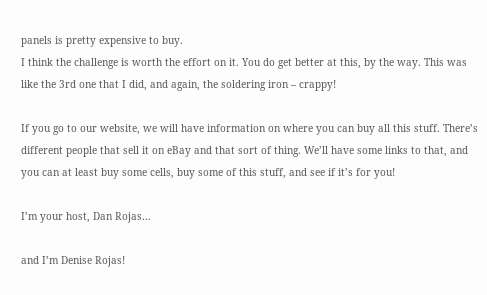panels is pretty expensive to buy.
I think the challenge is worth the effort on it. You do get better at this, by the way. This was like the 3rd one that I did, and again, the soldering iron – crappy!

If you go to our website, we will have information on where you can buy all this stuff. There’s different people that sell it on eBay and that sort of thing. We’ll have some links to that, and you can at least buy some cells, buy some of this stuff, and see if it’s for you!

I’m your host, Dan Rojas…

and I’m Denise Rojas!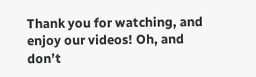Thank you for watching, and enjoy our videos! Oh, and don’t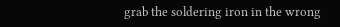grab the soldering iron in the wrong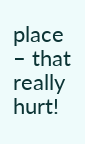place – that really hurt!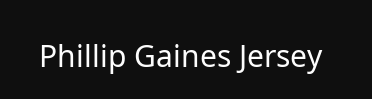Phillip Gaines Jersey